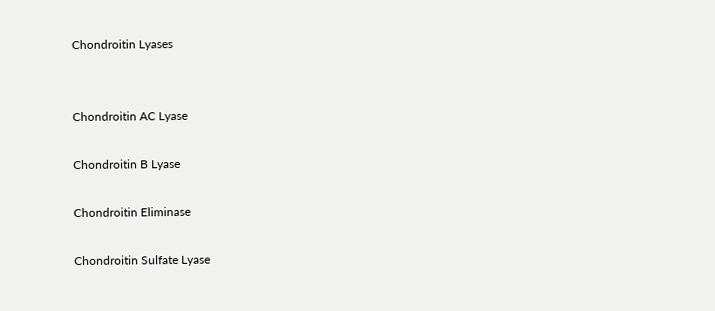Chondroitin Lyases


Chondroitin AC Lyase

Chondroitin B Lyase

Chondroitin Eliminase

Chondroitin Sulfate Lyase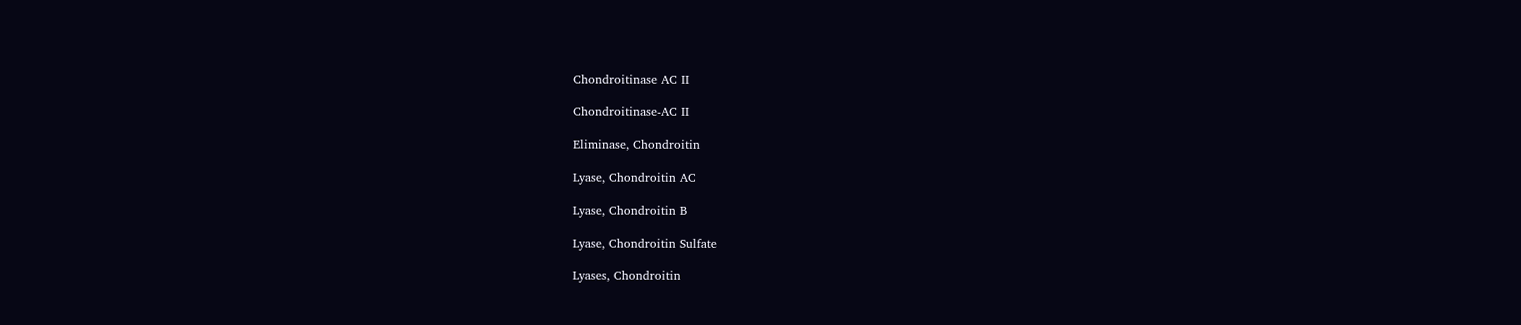Chondroitinase AC II

Chondroitinase-AC II

Eliminase, Chondroitin

Lyase, Chondroitin AC

Lyase, Chondroitin B

Lyase, Chondroitin Sulfate

Lyases, Chondroitin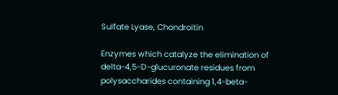Sulfate Lyase, Chondroitin

Enzymes which catalyze the elimination of delta-4,5-D-glucuronate residues from polysaccharides containing 1,4-beta-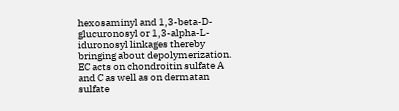hexosaminyl and 1,3-beta-D-glucuronosyl or 1,3-alpha-L-iduronosyl linkages thereby bringing about depolymerization. EC acts on chondroitin sulfate A and C as well as on dermatan sulfate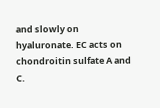and slowly on hyaluronate. EC acts on chondroitin sulfate A and C.